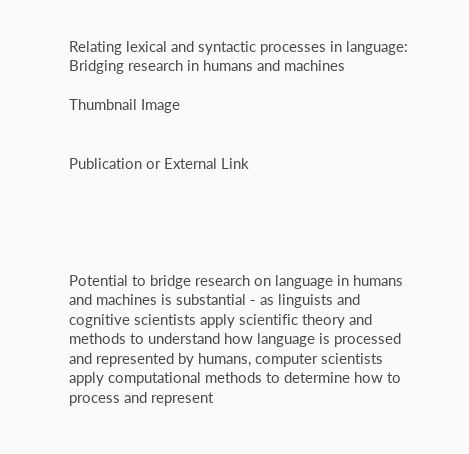Relating lexical and syntactic processes in language: Bridging research in humans and machines

Thumbnail Image


Publication or External Link





Potential to bridge research on language in humans and machines is substantial - as linguists and cognitive scientists apply scientific theory and methods to understand how language is processed and represented by humans, computer scientists apply computational methods to determine how to process and represent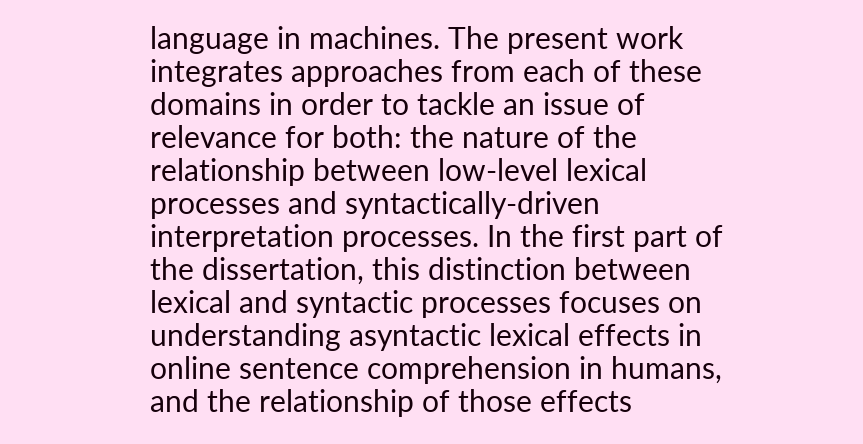language in machines. The present work integrates approaches from each of these domains in order to tackle an issue of relevance for both: the nature of the relationship between low-level lexical processes and syntactically-driven interpretation processes. In the first part of the dissertation, this distinction between lexical and syntactic processes focuses on understanding asyntactic lexical effects in online sentence comprehension in humans, and the relationship of those effects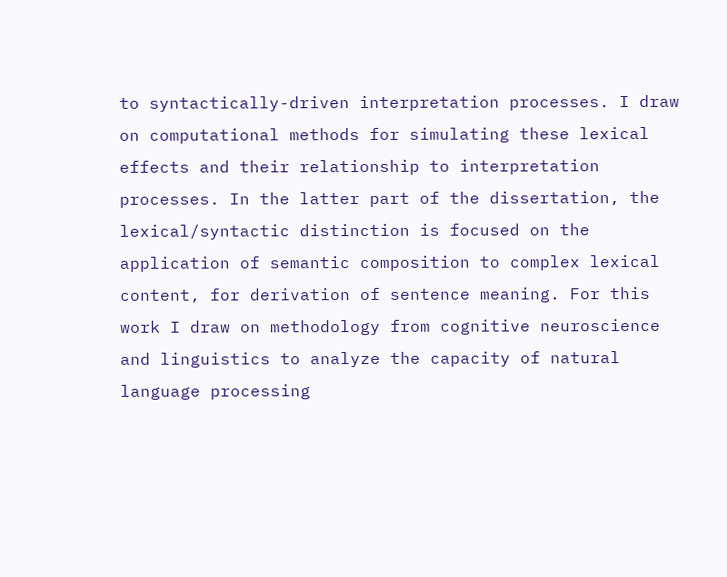to syntactically-driven interpretation processes. I draw on computational methods for simulating these lexical effects and their relationship to interpretation processes. In the latter part of the dissertation, the lexical/syntactic distinction is focused on the application of semantic composition to complex lexical content, for derivation of sentence meaning. For this work I draw on methodology from cognitive neuroscience and linguistics to analyze the capacity of natural language processing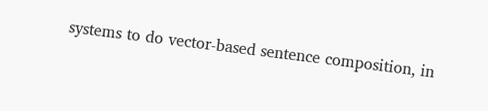systems to do vector-based sentence composition, in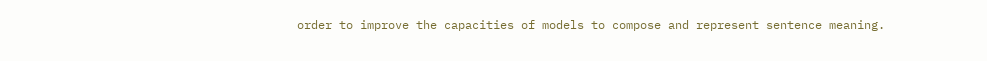order to improve the capacities of models to compose and represent sentence meaning.